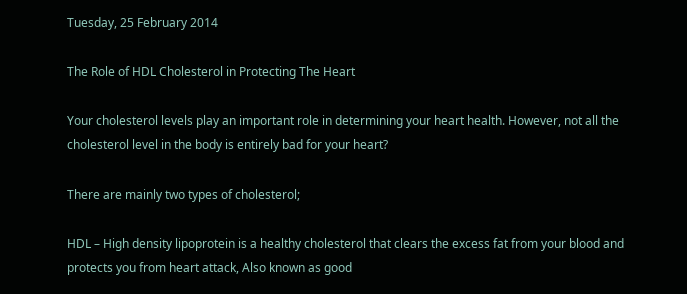Tuesday, 25 February 2014

The Role of HDL Cholesterol in Protecting The Heart

Your cholesterol levels play an important role in determining your heart health. However, not all the cholesterol level in the body is entirely bad for your heart?

There are mainly two types of cholesterol;

HDL – High density lipoprotein is a healthy cholesterol that clears the excess fat from your blood and
protects you from heart attack, Also known as good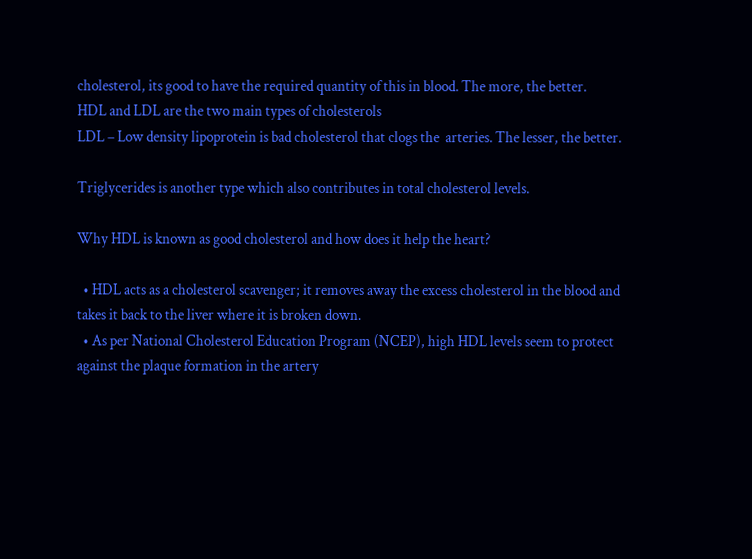cholesterol, its good to have the required quantity of this in blood. The more, the better.
HDL and LDL are the two main types of cholesterols
LDL – Low density lipoprotein is bad cholesterol that clogs the  arteries. The lesser, the better.

Triglycerides is another type which also contributes in total cholesterol levels.

Why HDL is known as good cholesterol and how does it help the heart?

  • HDL acts as a cholesterol scavenger; it removes away the excess cholesterol in the blood and takes it back to the liver where it is broken down.
  • As per National Cholesterol Education Program (NCEP), high HDL levels seem to protect against the plaque formation in the artery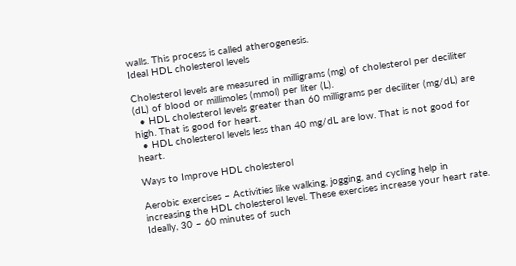walls. This process is called atherogenesis.
Ideal HDL cholesterol levels

Cholesterol levels are measured in milligrams (mg) of cholesterol per deciliter (dL) of blood or millimoles (mmol) per liter (L).
  • HDL cholesterol levels greater than 60 milligrams per deciliter (mg/dL) are high. That is good for heart.
  • HDL cholesterol levels less than 40 mg/dL are low. That is not good for heart.

Ways to Improve HDL cholesterol

Aerobic exercises – Activities like walking, jogging, and cycling help in increasing the HDL cholesterol level. These exercises increase your heart rate. Ideally, 30 – 60 minutes of such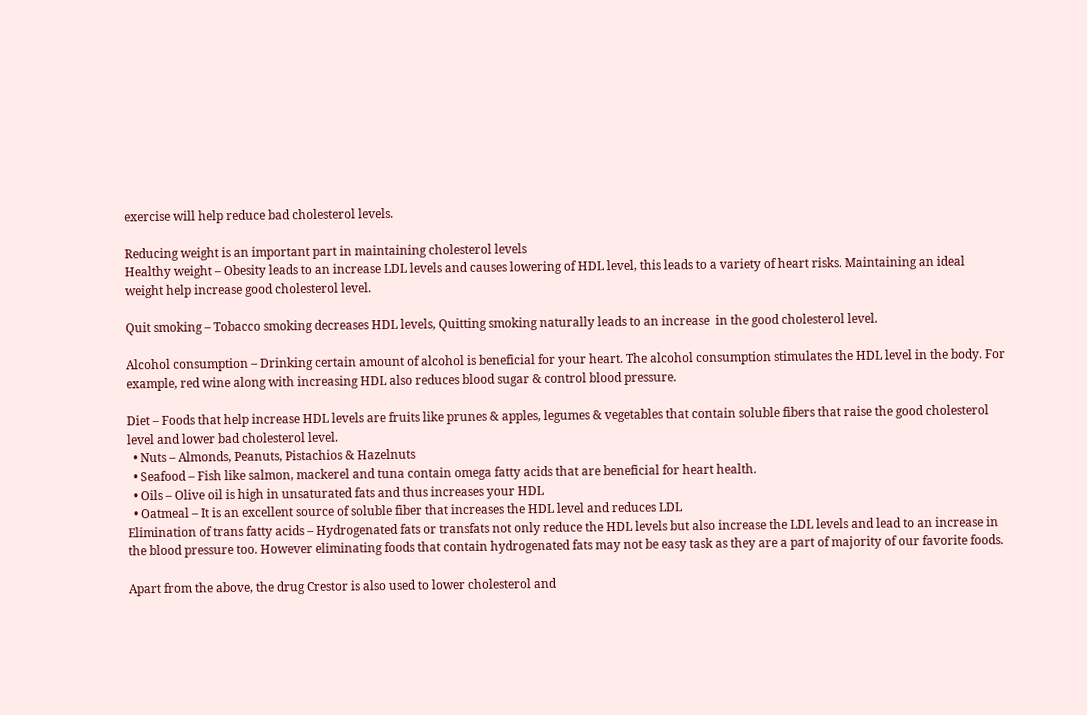exercise will help reduce bad cholesterol levels.

Reducing weight is an important part in maintaining cholesterol levels
Healthy weight – Obesity leads to an increase LDL levels and causes lowering of HDL level, this leads to a variety of heart risks. Maintaining an ideal weight help increase good cholesterol level.

Quit smoking – Tobacco smoking decreases HDL levels, Quitting smoking naturally leads to an increase  in the good cholesterol level.

Alcohol consumption – Drinking certain amount of alcohol is beneficial for your heart. The alcohol consumption stimulates the HDL level in the body. For example, red wine along with increasing HDL also reduces blood sugar & control blood pressure.

Diet – Foods that help increase HDL levels are fruits like prunes & apples, legumes & vegetables that contain soluble fibers that raise the good cholesterol level and lower bad cholesterol level.
  • Nuts – Almonds, Peanuts, Pistachios & Hazelnuts
  • Seafood – Fish like salmon, mackerel and tuna contain omega fatty acids that are beneficial for heart health.
  • Oils – Olive oil is high in unsaturated fats and thus increases your HDL
  • Oatmeal – It is an excellent source of soluble fiber that increases the HDL level and reduces LDL
Elimination of trans fatty acids – Hydrogenated fats or transfats not only reduce the HDL levels but also increase the LDL levels and lead to an increase in the blood pressure too. However eliminating foods that contain hydrogenated fats may not be easy task as they are a part of majority of our favorite foods.

Apart from the above, the drug Crestor is also used to lower cholesterol and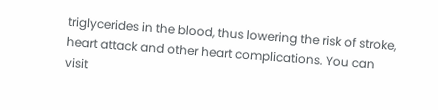triglycerides in the blood, thus lowering the risk of stroke, heart attack and other heart complications. You can visit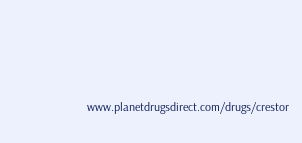www.planetdrugsdirect.com/drugs/crestor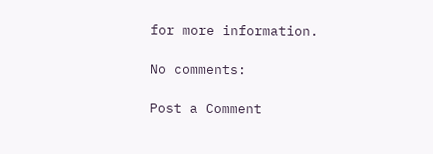for more information.

No comments:

Post a Comment